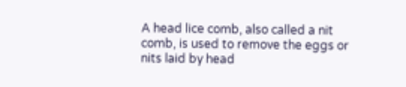A head lice comb, also called a nit comb, is used to remove the eggs or nits laid by head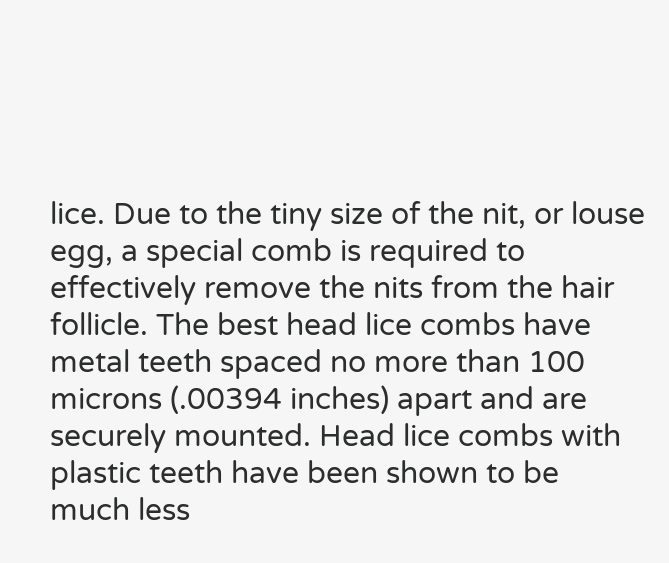lice. Due to the tiny size of the nit, or louse egg, a special comb is required to effectively remove the nits from the hair follicle. The best head lice combs have metal teeth spaced no more than 100 microns (.00394 inches) apart and are securely mounted. Head lice combs with plastic teeth have been shown to be much less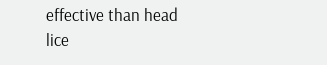effective than head lice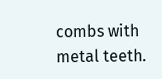combs with metal teeth.